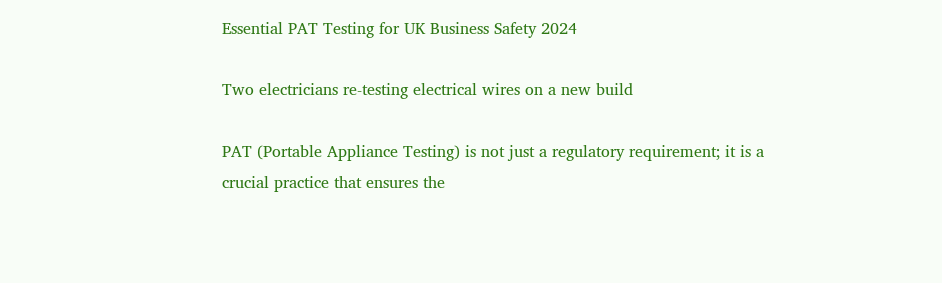Essential PAT Testing for UK Business Safety 2024

Two electricians re-testing electrical wires on a new build

PAT (Portable Appliance Testing) is not just a regulatory requirement; it is a crucial practice that ensures the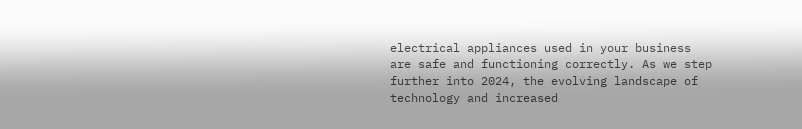electrical appliances used in your business are safe and functioning correctly. As we step further into 2024, the evolving landscape of technology and increased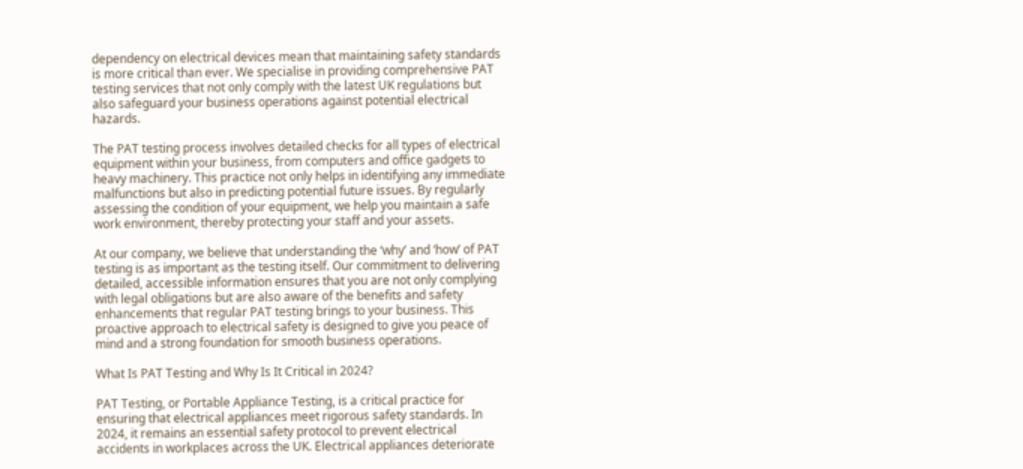dependency on electrical devices mean that maintaining safety standards is more critical than ever. We specialise in providing comprehensive PAT testing services that not only comply with the latest UK regulations but also safeguard your business operations against potential electrical hazards.

The PAT testing process involves detailed checks for all types of electrical equipment within your business, from computers and office gadgets to heavy machinery. This practice not only helps in identifying any immediate malfunctions but also in predicting potential future issues. By regularly assessing the condition of your equipment, we help you maintain a safe work environment, thereby protecting your staff and your assets.

At our company, we believe that understanding the ‘why’ and ‘how’ of PAT testing is as important as the testing itself. Our commitment to delivering detailed, accessible information ensures that you are not only complying with legal obligations but are also aware of the benefits and safety enhancements that regular PAT testing brings to your business. This proactive approach to electrical safety is designed to give you peace of mind and a strong foundation for smooth business operations.

What Is PAT Testing and Why Is It Critical in 2024?

PAT Testing, or Portable Appliance Testing, is a critical practice for ensuring that electrical appliances meet rigorous safety standards. In 2024, it remains an essential safety protocol to prevent electrical accidents in workplaces across the UK. Electrical appliances deteriorate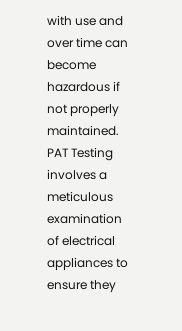with use and over time can become hazardous if not properly maintained. PAT Testing involves a meticulous examination of electrical appliances to ensure they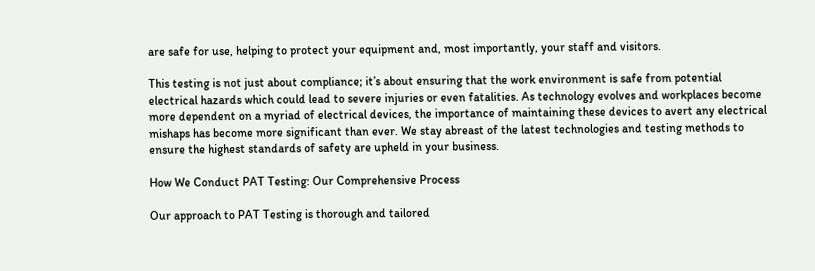are safe for use, helping to protect your equipment and, most importantly, your staff and visitors.

This testing is not just about compliance; it’s about ensuring that the work environment is safe from potential electrical hazards which could lead to severe injuries or even fatalities. As technology evolves and workplaces become more dependent on a myriad of electrical devices, the importance of maintaining these devices to avert any electrical mishaps has become more significant than ever. We stay abreast of the latest technologies and testing methods to ensure the highest standards of safety are upheld in your business.

How We Conduct PAT Testing: Our Comprehensive Process

Our approach to PAT Testing is thorough and tailored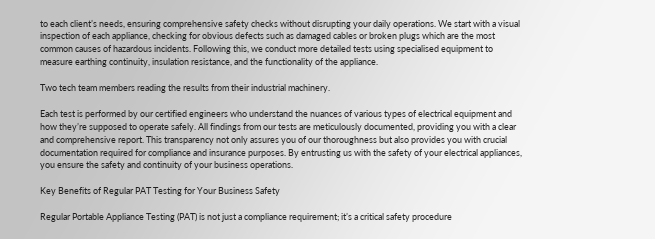to each client’s needs, ensuring comprehensive safety checks without disrupting your daily operations. We start with a visual inspection of each appliance, checking for obvious defects such as damaged cables or broken plugs which are the most common causes of hazardous incidents. Following this, we conduct more detailed tests using specialised equipment to measure earthing continuity, insulation resistance, and the functionality of the appliance.

Two tech team members reading the results from their industrial machinery.

Each test is performed by our certified engineers who understand the nuances of various types of electrical equipment and how they’re supposed to operate safely. All findings from our tests are meticulously documented, providing you with a clear and comprehensive report. This transparency not only assures you of our thoroughness but also provides you with crucial documentation required for compliance and insurance purposes. By entrusting us with the safety of your electrical appliances, you ensure the safety and continuity of your business operations.

Key Benefits of Regular PAT Testing for Your Business Safety

Regular Portable Appliance Testing (PAT) is not just a compliance requirement; it’s a critical safety procedure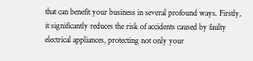that can benefit your business in several profound ways. Firstly, it significantly reduces the risk of accidents caused by faulty electrical appliances, protecting not only your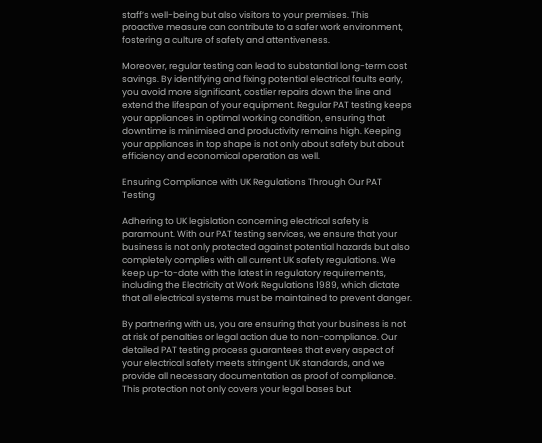staff’s well-being but also visitors to your premises. This proactive measure can contribute to a safer work environment, fostering a culture of safety and attentiveness.

Moreover, regular testing can lead to substantial long-term cost savings. By identifying and fixing potential electrical faults early, you avoid more significant, costlier repairs down the line and extend the lifespan of your equipment. Regular PAT testing keeps your appliances in optimal working condition, ensuring that downtime is minimised and productivity remains high. Keeping your appliances in top shape is not only about safety but about efficiency and economical operation as well.

Ensuring Compliance with UK Regulations Through Our PAT Testing

Adhering to UK legislation concerning electrical safety is paramount. With our PAT testing services, we ensure that your business is not only protected against potential hazards but also completely complies with all current UK safety regulations. We keep up-to-date with the latest in regulatory requirements, including the Electricity at Work Regulations 1989, which dictate that all electrical systems must be maintained to prevent danger.

By partnering with us, you are ensuring that your business is not at risk of penalties or legal action due to non-compliance. Our detailed PAT testing process guarantees that every aspect of your electrical safety meets stringent UK standards, and we provide all necessary documentation as proof of compliance. This protection not only covers your legal bases but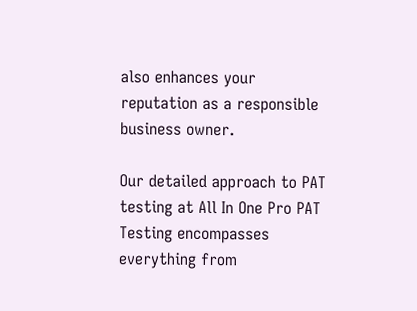also enhances your reputation as a responsible business owner.

Our detailed approach to PAT testing at All In One Pro PAT Testing encompasses everything from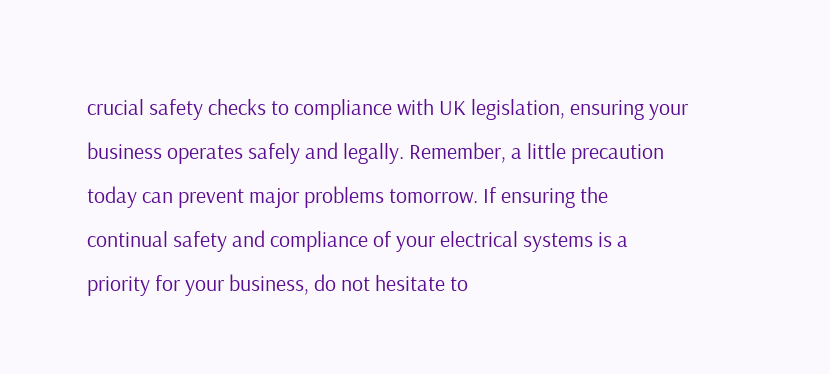crucial safety checks to compliance with UK legislation, ensuring your business operates safely and legally. Remember, a little precaution today can prevent major problems tomorrow. If ensuring the continual safety and compliance of your electrical systems is a priority for your business, do not hesitate to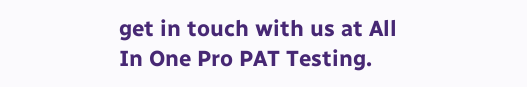get in touch with us at All In One Pro PAT Testing.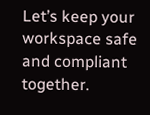Let’s keep your workspace safe and compliant together.